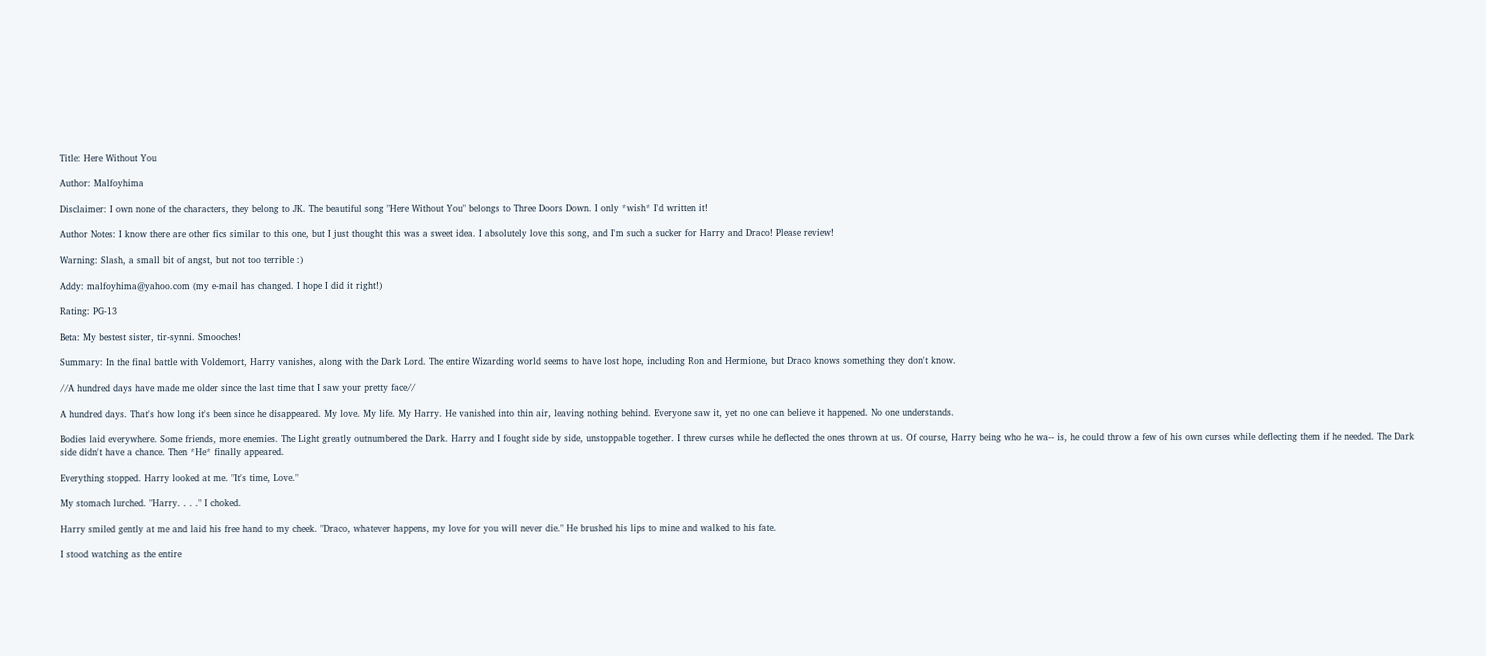Title: Here Without You

Author: Malfoyhima

Disclaimer: I own none of the characters, they belong to JK. The beautiful song "Here Without You" belongs to Three Doors Down. I only *wish* I'd written it!

Author Notes: I know there are other fics similar to this one, but I just thought this was a sweet idea. I absolutely love this song, and I'm such a sucker for Harry and Draco! Please review!

Warning: Slash, a small bit of angst, but not too terrible :)

Addy: malfoyhima@yahoo.com (my e-mail has changed. I hope I did it right!)

Rating: PG-13

Beta: My bestest sister, tir-synni. Smooches!

Summary: In the final battle with Voldemort, Harry vanishes, along with the Dark Lord. The entire Wizarding world seems to have lost hope, including Ron and Hermione, but Draco knows something they don't know.

//A hundred days have made me older since the last time that I saw your pretty face//

A hundred days. That's how long it's been since he disappeared. My love. My life. My Harry. He vanished into thin air, leaving nothing behind. Everyone saw it, yet no one can believe it happened. No one understands.

Bodies laid everywhere. Some friends, more enemies. The Light greatly outnumbered the Dark. Harry and I fought side by side, unstoppable together. I threw curses while he deflected the ones thrown at us. Of course, Harry being who he wa-- is, he could throw a few of his own curses while deflecting them if he needed. The Dark side didn't have a chance. Then *He* finally appeared.

Everything stopped. Harry looked at me. "It's time, Love."

My stomach lurched. "Harry. . . ." I choked.

Harry smiled gently at me and laid his free hand to my cheek. "Draco, whatever happens, my love for you will never die." He brushed his lips to mine and walked to his fate.

I stood watching as the entire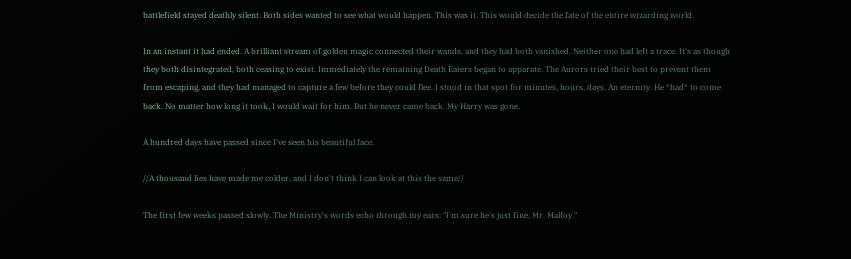battlefield stayed deathly silent. Both sides wanted to see what would happen. This was it. This would decide the fate of the entire wizarding world.

In an instant it had ended. A brilliant stream of golden magic connected their wands, and they had both vanished. Neither one had left a trace. It's as though they both disintegrated, both ceasing to exist. Immediately the remaining Death Eaters began to apparate. The Aurors tried their best to prevent them from escaping, and they had managed to capture a few before they could flee. I stood in that spot for minutes, hours, days. An eternity. He *had* to come back. No matter how long it took, I would wait for him. But he never came back. My Harry was gone.

A hundred days have passed since I've seen his beautiful face.

//A thousand lies have made me colder, and I don't think I can look at this the same//

The first few weeks passed slowly. The Ministry's words echo through my ears: "I'm sure he's just fine, Mr. Malfoy."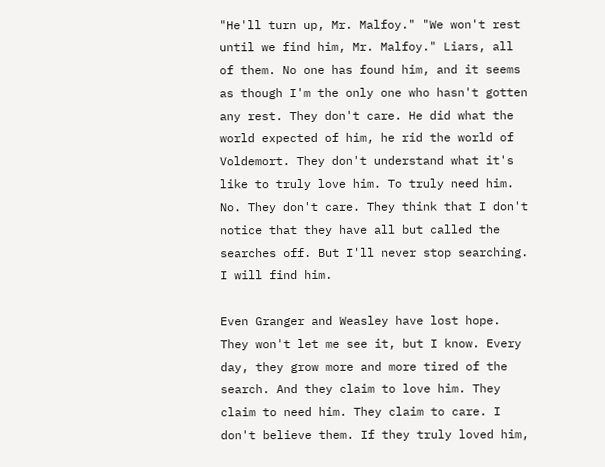"He'll turn up, Mr. Malfoy." "We won't rest until we find him, Mr. Malfoy." Liars, all of them. No one has found him, and it seems as though I'm the only one who hasn't gotten any rest. They don't care. He did what the world expected of him, he rid the world of Voldemort. They don't understand what it's like to truly love him. To truly need him. No. They don't care. They think that I don't notice that they have all but called the searches off. But I'll never stop searching. I will find him.

Even Granger and Weasley have lost hope. They won't let me see it, but I know. Every day, they grow more and more tired of the search. And they claim to love him. They claim to need him. They claim to care. I don't believe them. If they truly loved him,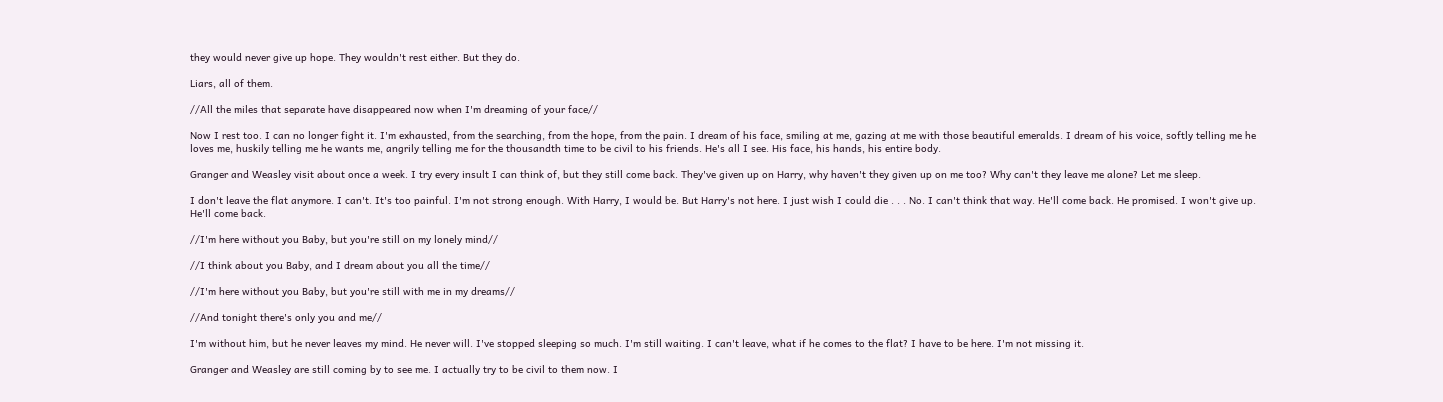they would never give up hope. They wouldn't rest either. But they do.

Liars, all of them.

//All the miles that separate have disappeared now when I'm dreaming of your face//

Now I rest too. I can no longer fight it. I'm exhausted, from the searching, from the hope, from the pain. I dream of his face, smiling at me, gazing at me with those beautiful emeralds. I dream of his voice, softly telling me he loves me, huskily telling me he wants me, angrily telling me for the thousandth time to be civil to his friends. He's all I see. His face, his hands, his entire body.

Granger and Weasley visit about once a week. I try every insult I can think of, but they still come back. They've given up on Harry, why haven't they given up on me too? Why can't they leave me alone? Let me sleep.

I don't leave the flat anymore. I can't. It's too painful. I'm not strong enough. With Harry, I would be. But Harry's not here. I just wish I could die . . . No. I can't think that way. He'll come back. He promised. I won't give up. He'll come back.

//I'm here without you Baby, but you're still on my lonely mind//

//I think about you Baby, and I dream about you all the time//

//I'm here without you Baby, but you're still with me in my dreams//

//And tonight there's only you and me//

I'm without him, but he never leaves my mind. He never will. I've stopped sleeping so much. I'm still waiting. I can't leave, what if he comes to the flat? I have to be here. I'm not missing it.

Granger and Weasley are still coming by to see me. I actually try to be civil to them now. I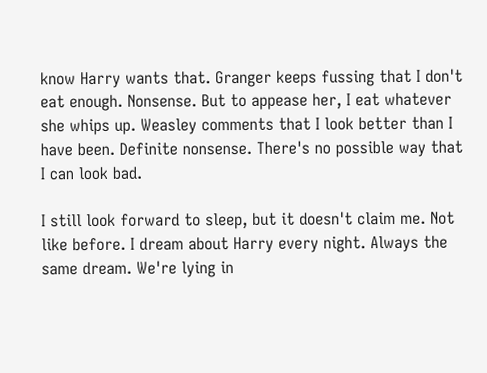know Harry wants that. Granger keeps fussing that I don't eat enough. Nonsense. But to appease her, I eat whatever she whips up. Weasley comments that I look better than I have been. Definite nonsense. There's no possible way that I can look bad.

I still look forward to sleep, but it doesn't claim me. Not like before. I dream about Harry every night. Always the same dream. We're lying in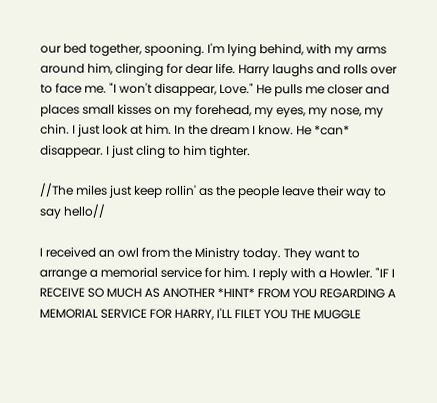our bed together, spooning. I'm lying behind, with my arms around him, clinging for dear life. Harry laughs and rolls over to face me. "I won't disappear, Love." He pulls me closer and places small kisses on my forehead, my eyes, my nose, my chin. I just look at him. In the dream I know. He *can* disappear. I just cling to him tighter.

//The miles just keep rollin' as the people leave their way to say hello//

I received an owl from the Ministry today. They want to arrange a memorial service for him. I reply with a Howler. "IF I RECEIVE SO MUCH AS ANOTHER *HINT* FROM YOU REGARDING A MEMORIAL SERVICE FOR HARRY, I'LL FILET YOU THE MUGGLE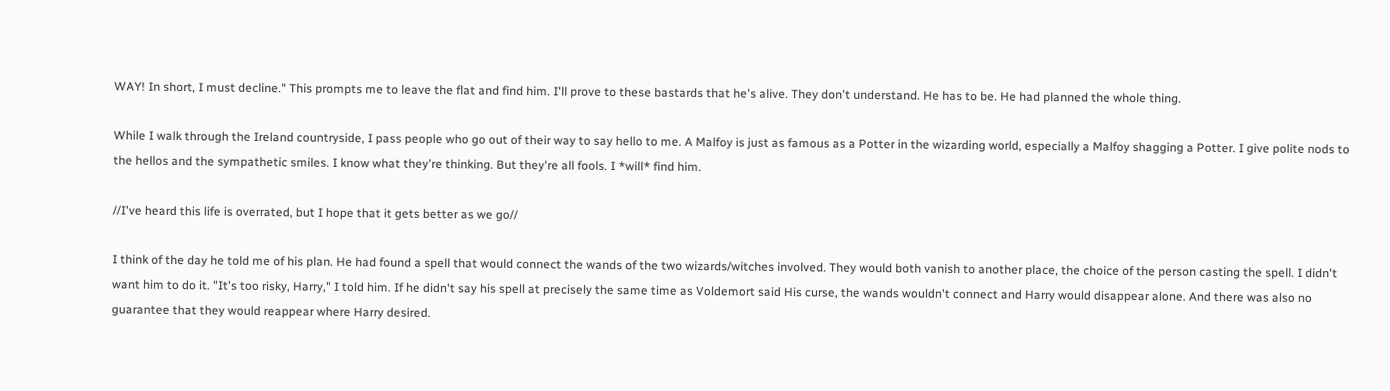WAY! In short, I must decline." This prompts me to leave the flat and find him. I'll prove to these bastards that he's alive. They don't understand. He has to be. He had planned the whole thing.

While I walk through the Ireland countryside, I pass people who go out of their way to say hello to me. A Malfoy is just as famous as a Potter in the wizarding world, especially a Malfoy shagging a Potter. I give polite nods to the hellos and the sympathetic smiles. I know what they're thinking. But they're all fools. I *will* find him.

//I've heard this life is overrated, but I hope that it gets better as we go//

I think of the day he told me of his plan. He had found a spell that would connect the wands of the two wizards/witches involved. They would both vanish to another place, the choice of the person casting the spell. I didn't want him to do it. "It's too risky, Harry," I told him. If he didn't say his spell at precisely the same time as Voldemort said His curse, the wands wouldn't connect and Harry would disappear alone. And there was also no guarantee that they would reappear where Harry desired.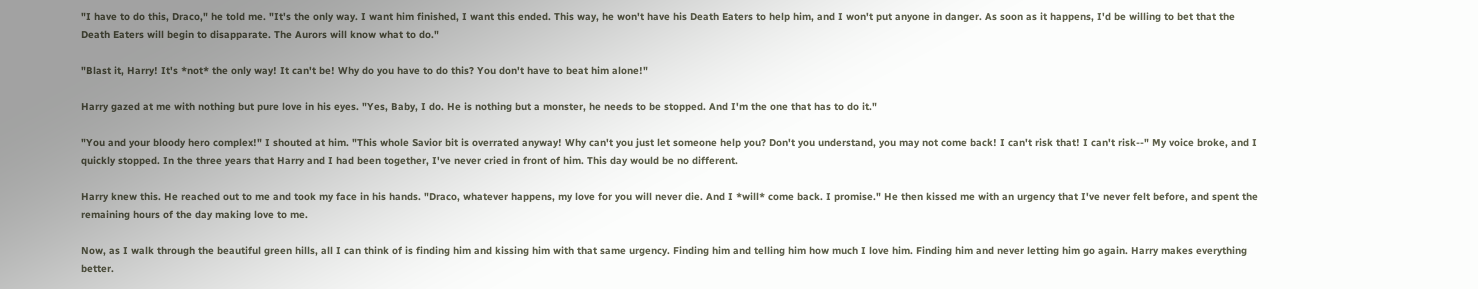"I have to do this, Draco," he told me. "It's the only way. I want him finished, I want this ended. This way, he won't have his Death Eaters to help him, and I won't put anyone in danger. As soon as it happens, I'd be willing to bet that the Death Eaters will begin to disapparate. The Aurors will know what to do."

"Blast it, Harry! It's *not* the only way! It can't be! Why do you have to do this? You don't have to beat him alone!"

Harry gazed at me with nothing but pure love in his eyes. "Yes, Baby, I do. He is nothing but a monster, he needs to be stopped. And I'm the one that has to do it."

"You and your bloody hero complex!" I shouted at him. "This whole Savior bit is overrated anyway! Why can't you just let someone help you? Don't you understand, you may not come back! I can't risk that! I can't risk--" My voice broke, and I quickly stopped. In the three years that Harry and I had been together, I've never cried in front of him. This day would be no different.

Harry knew this. He reached out to me and took my face in his hands. "Draco, whatever happens, my love for you will never die. And I *will* come back. I promise." He then kissed me with an urgency that I've never felt before, and spent the remaining hours of the day making love to me.

Now, as I walk through the beautiful green hills, all I can think of is finding him and kissing him with that same urgency. Finding him and telling him how much I love him. Finding him and never letting him go again. Harry makes everything better.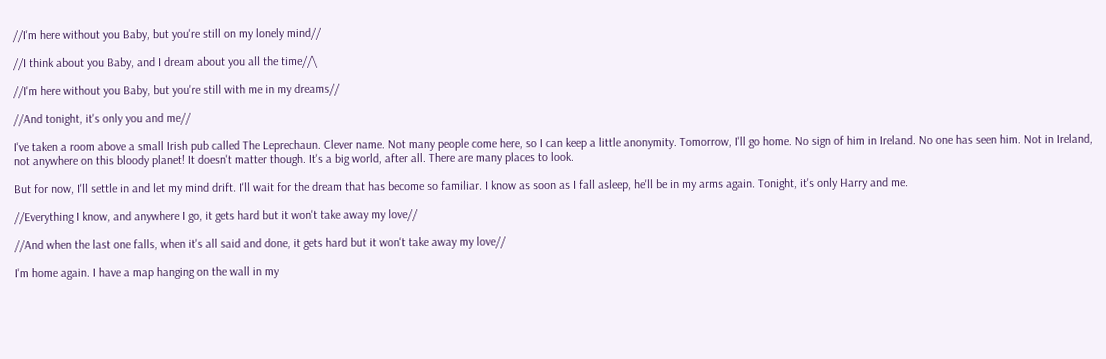//I'm here without you Baby, but you're still on my lonely mind//

//I think about you Baby, and I dream about you all the time//\

//I'm here without you Baby, but you're still with me in my dreams//

//And tonight, it's only you and me//

I've taken a room above a small Irish pub called The Leprechaun. Clever name. Not many people come here, so I can keep a little anonymity. Tomorrow, I'll go home. No sign of him in Ireland. No one has seen him. Not in Ireland, not anywhere on this bloody planet! It doesn't matter though. It's a big world, after all. There are many places to look.

But for now, I'll settle in and let my mind drift. I'll wait for the dream that has become so familiar. I know as soon as I fall asleep, he'll be in my arms again. Tonight, it's only Harry and me.

//Everything I know, and anywhere I go, it gets hard but it won't take away my love//

//And when the last one falls, when it's all said and done, it gets hard but it won't take away my love//

I'm home again. I have a map hanging on the wall in my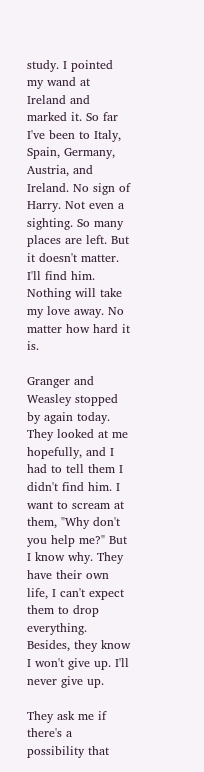study. I pointed my wand at Ireland and marked it. So far I've been to Italy, Spain, Germany, Austria, and Ireland. No sign of Harry. Not even a sighting. So many places are left. But it doesn't matter. I'll find him. Nothing will take my love away. No matter how hard it is.

Granger and Weasley stopped by again today. They looked at me hopefully, and I had to tell them I didn't find him. I want to scream at them, "Why don't you help me?" But I know why. They have their own life, I can't expect them to drop everything. Besides, they know I won't give up. I'll never give up.

They ask me if there's a possibility that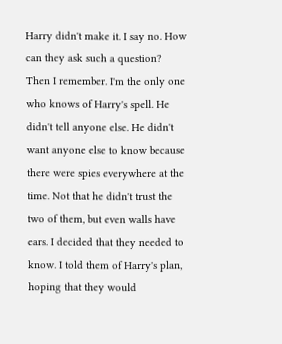Harry didn't make it. I say no. How can they ask such a question? Then I remember. I'm the only one who knows of Harry's spell. He didn't tell anyone else. He didn't want anyone else to know because there were spies everywhere at the time. Not that he didn't trust the two of them, but even walls have ears. I decided that they needed to know. I told them of Harry's plan, hoping that they would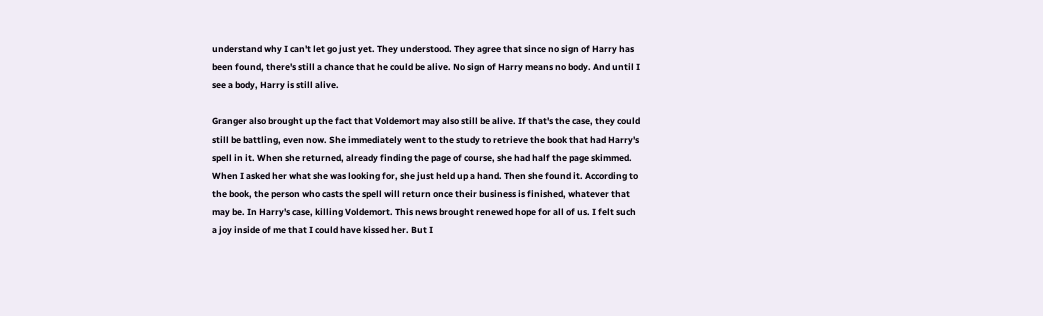understand why I can't let go just yet. They understood. They agree that since no sign of Harry has been found, there's still a chance that he could be alive. No sign of Harry means no body. And until I see a body, Harry is still alive.

Granger also brought up the fact that Voldemort may also still be alive. If that's the case, they could still be battling, even now. She immediately went to the study to retrieve the book that had Harry's spell in it. When she returned, already finding the page of course, she had half the page skimmed. When I asked her what she was looking for, she just held up a hand. Then she found it. According to the book, the person who casts the spell will return once their business is finished, whatever that may be. In Harry's case, killing Voldemort. This news brought renewed hope for all of us. I felt such a joy inside of me that I could have kissed her. But I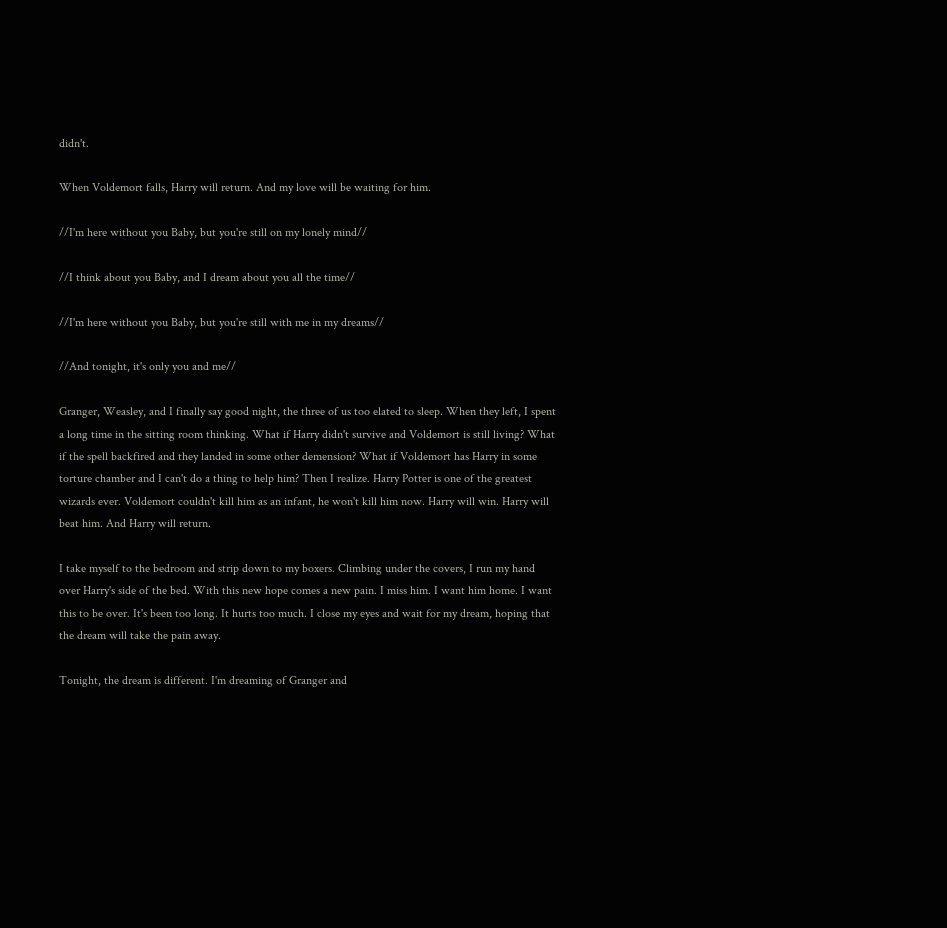didn't.

When Voldemort falls, Harry will return. And my love will be waiting for him.

//I'm here without you Baby, but you're still on my lonely mind//

//I think about you Baby, and I dream about you all the time//

//I'm here without you Baby, but you're still with me in my dreams//

//And tonight, it's only you and me//

Granger, Weasley, and I finally say good night, the three of us too elated to sleep. When they left, I spent a long time in the sitting room thinking. What if Harry didn't survive and Voldemort is still living? What if the spell backfired and they landed in some other demension? What if Voldemort has Harry in some torture chamber and I can't do a thing to help him? Then I realize. Harry Potter is one of the greatest wizards ever. Voldemort couldn't kill him as an infant, he won't kill him now. Harry will win. Harry will beat him. And Harry will return.

I take myself to the bedroom and strip down to my boxers. Climbing under the covers, I run my hand over Harry's side of the bed. With this new hope comes a new pain. I miss him. I want him home. I want this to be over. It's been too long. It hurts too much. I close my eyes and wait for my dream, hoping that the dream will take the pain away.

Tonight, the dream is different. I'm dreaming of Granger and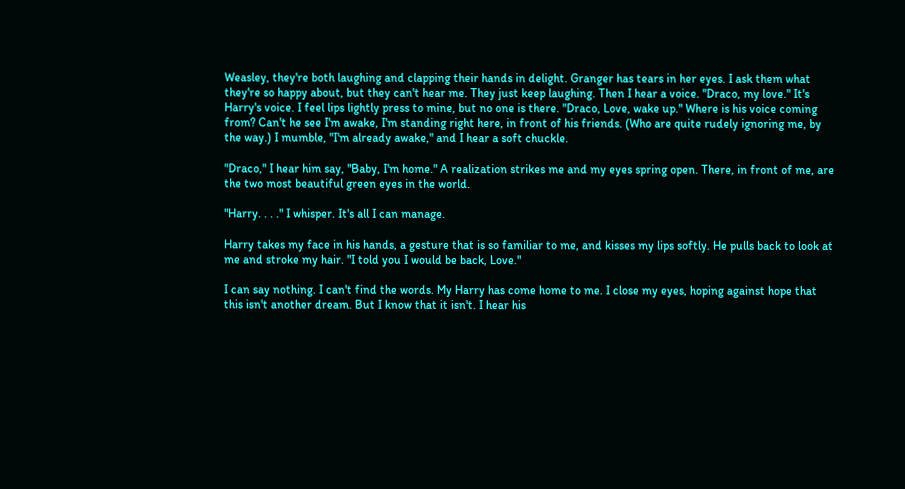Weasley, they're both laughing and clapping their hands in delight. Granger has tears in her eyes. I ask them what they're so happy about, but they can't hear me. They just keep laughing. Then I hear a voice. "Draco, my love." It's Harry's voice. I feel lips lightly press to mine, but no one is there. "Draco, Love, wake up." Where is his voice coming from? Can't he see I'm awake, I'm standing right here, in front of his friends. (Who are quite rudely ignoring me, by the way.) I mumble, "I'm already awake," and I hear a soft chuckle.

"Draco," I hear him say, "Baby, I'm home." A realization strikes me and my eyes spring open. There, in front of me, are the two most beautiful green eyes in the world.

"Harry. . . ." I whisper. It's all I can manage.

Harry takes my face in his hands, a gesture that is so familiar to me, and kisses my lips softly. He pulls back to look at me and stroke my hair. "I told you I would be back, Love."

I can say nothing. I can't find the words. My Harry has come home to me. I close my eyes, hoping against hope that this isn't another dream. But I know that it isn't. I hear his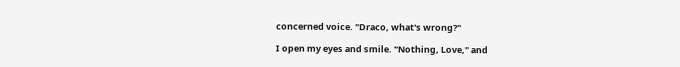concerned voice. "Draco, what's wrong?"

I open my eyes and smile. "Nothing, Love," and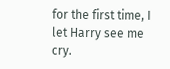for the first time, I let Harry see me cry.